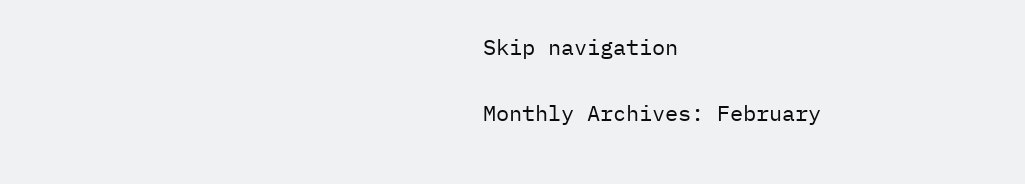Skip navigation

Monthly Archives: February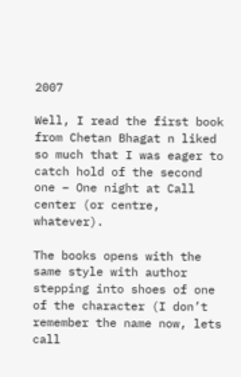2007

Well, I read the first book from Chetan Bhagat n liked so much that I was eager to catch hold of the second one – One night at Call center (or centre, whatever).

The books opens with the same style with author stepping into shoes of one of the character (I don’t remember the name now, lets call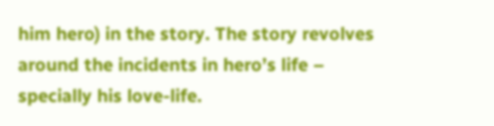him hero) in the story. The story revolves around the incidents in hero’s life – specially his love-life.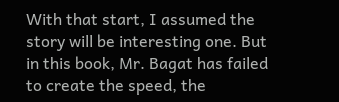With that start, I assumed the story will be interesting one. But in this book, Mr. Bagat has failed to create the speed, the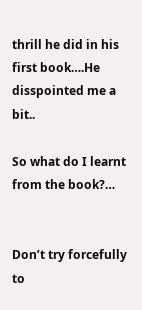thrill he did in his first book….He disspointed me a bit..

So what do I learnt from the book?…


Don’t try forcefully to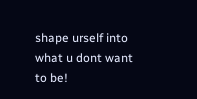shape urself into what u dont want to be!